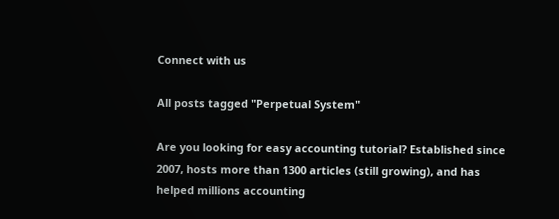Connect with us

All posts tagged "Perpetual System"

Are you looking for easy accounting tutorial? Established since 2007, hosts more than 1300 articles (still growing), and has helped millions accounting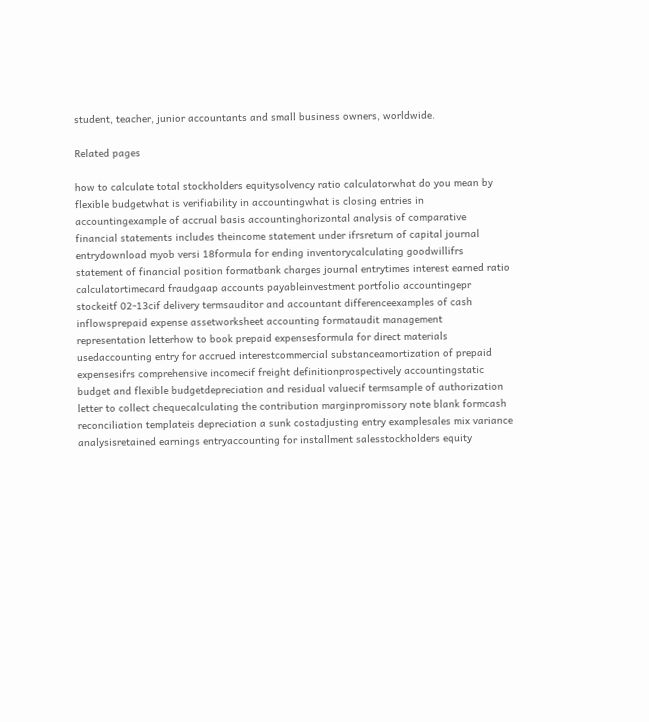student, teacher, junior accountants and small business owners, worldwide.

Related pages

how to calculate total stockholders equitysolvency ratio calculatorwhat do you mean by flexible budgetwhat is verifiability in accountingwhat is closing entries in accountingexample of accrual basis accountinghorizontal analysis of comparative financial statements includes theincome statement under ifrsreturn of capital journal entrydownload myob versi 18formula for ending inventorycalculating goodwillifrs statement of financial position formatbank charges journal entrytimes interest earned ratio calculatortimecard fraudgaap accounts payableinvestment portfolio accountingepr stockeitf 02-13cif delivery termsauditor and accountant differenceexamples of cash inflowsprepaid expense assetworksheet accounting formataudit management representation letterhow to book prepaid expensesformula for direct materials usedaccounting entry for accrued interestcommercial substanceamortization of prepaid expensesifrs comprehensive incomecif freight definitionprospectively accountingstatic budget and flexible budgetdepreciation and residual valuecif termsample of authorization letter to collect chequecalculating the contribution marginpromissory note blank formcash reconciliation templateis depreciation a sunk costadjusting entry examplesales mix variance analysisretained earnings entryaccounting for installment salesstockholders equity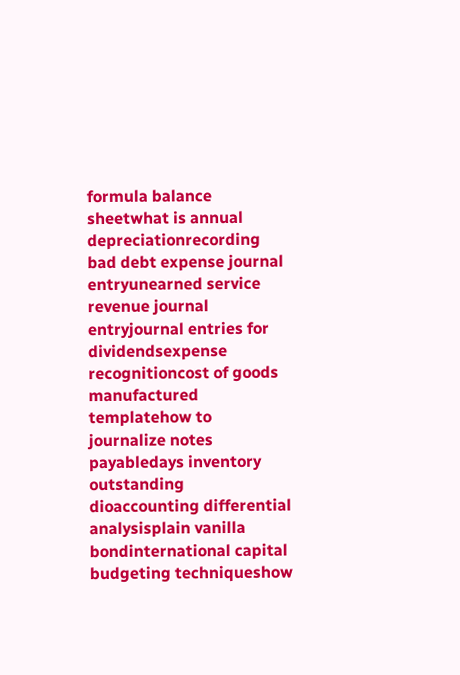formula balance sheetwhat is annual depreciationrecording bad debt expense journal entryunearned service revenue journal entryjournal entries for dividendsexpense recognitioncost of goods manufactured templatehow to journalize notes payabledays inventory outstanding dioaccounting differential analysisplain vanilla bondinternational capital budgeting techniqueshow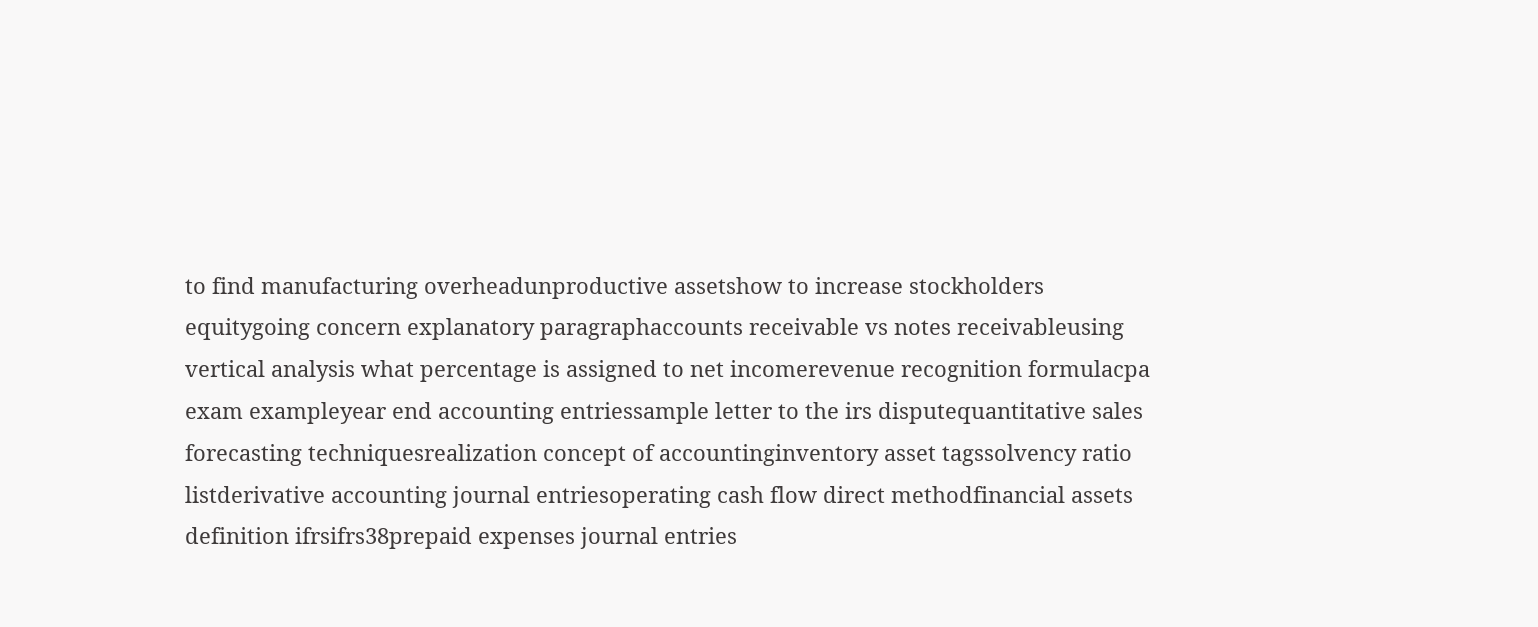to find manufacturing overheadunproductive assetshow to increase stockholders equitygoing concern explanatory paragraphaccounts receivable vs notes receivableusing vertical analysis what percentage is assigned to net incomerevenue recognition formulacpa exam exampleyear end accounting entriessample letter to the irs disputequantitative sales forecasting techniquesrealization concept of accountinginventory asset tagssolvency ratio listderivative accounting journal entriesoperating cash flow direct methodfinancial assets definition ifrsifrs38prepaid expenses journal entries